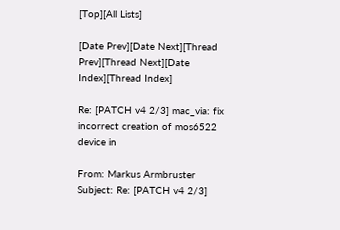[Top][All Lists]

[Date Prev][Date Next][Thread Prev][Thread Next][Date Index][Thread Index]

Re: [PATCH v4 2/3] mac_via: fix incorrect creation of mos6522 device in

From: Markus Armbruster
Subject: Re: [PATCH v4 2/3]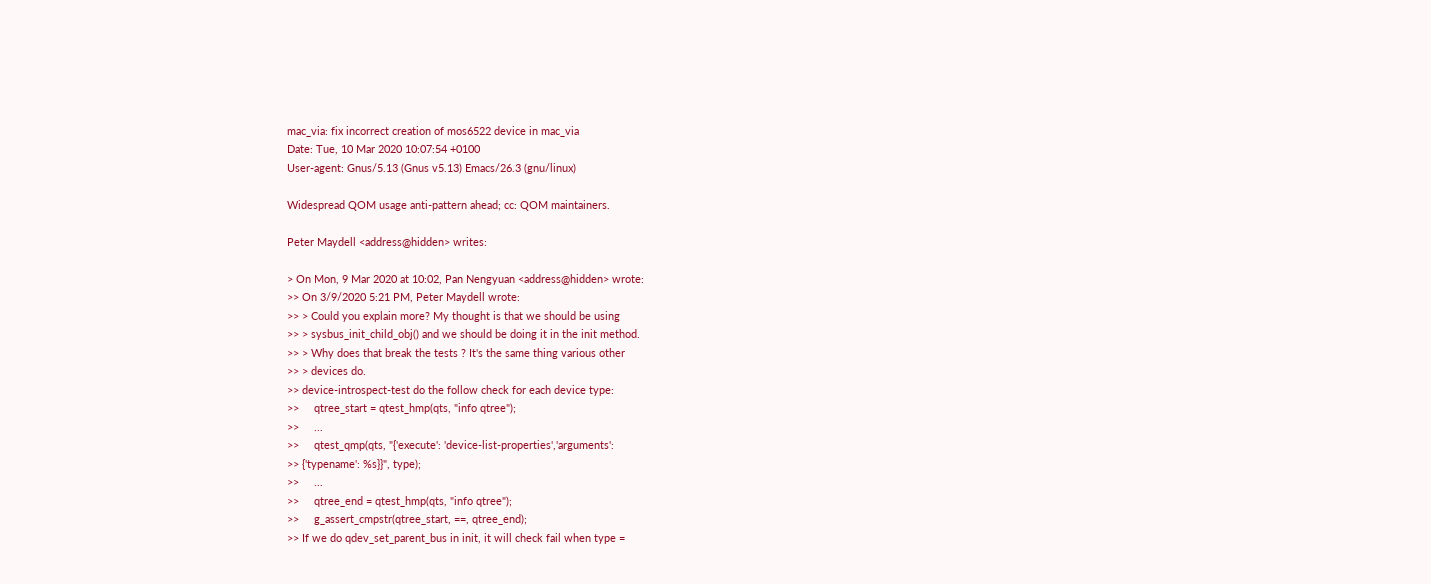mac_via: fix incorrect creation of mos6522 device in mac_via
Date: Tue, 10 Mar 2020 10:07:54 +0100
User-agent: Gnus/5.13 (Gnus v5.13) Emacs/26.3 (gnu/linux)

Widespread QOM usage anti-pattern ahead; cc: QOM maintainers.

Peter Maydell <address@hidden> writes:

> On Mon, 9 Mar 2020 at 10:02, Pan Nengyuan <address@hidden> wrote:
>> On 3/9/2020 5:21 PM, Peter Maydell wrote:
>> > Could you explain more? My thought is that we should be using
>> > sysbus_init_child_obj() and we should be doing it in the init method.
>> > Why does that break the tests ? It's the same thing various other
>> > devices do.
>> device-introspect-test do the follow check for each device type:
>>     qtree_start = qtest_hmp(qts, "info qtree");
>>     ...
>>     qtest_qmp(qts, "{'execute': 'device-list-properties','arguments':
>> {'typename': %s}}", type);
>>     ...
>>     qtree_end = qtest_hmp(qts, "info qtree");
>>     g_assert_cmpstr(qtree_start, ==, qtree_end);
>> If we do qdev_set_parent_bus in init, it will check fail when type =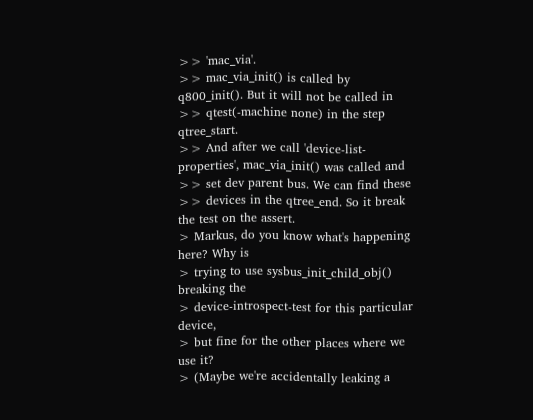>> 'mac_via'.
>> mac_via_init() is called by q800_init(). But it will not be called in
>> qtest(-machine none) in the step qtree_start.
>> And after we call 'device-list-properties', mac_via_init() was called and
>> set dev parent bus. We can find these
>> devices in the qtree_end. So it break the test on the assert.
> Markus, do you know what's happening here? Why is
> trying to use sysbus_init_child_obj() breaking the
> device-introspect-test for this particular device,
> but fine for the other places where we use it?
> (Maybe we're accidentally leaking a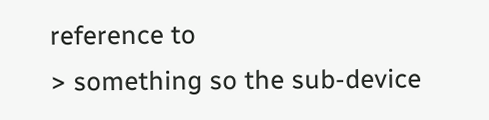reference to
> something so the sub-device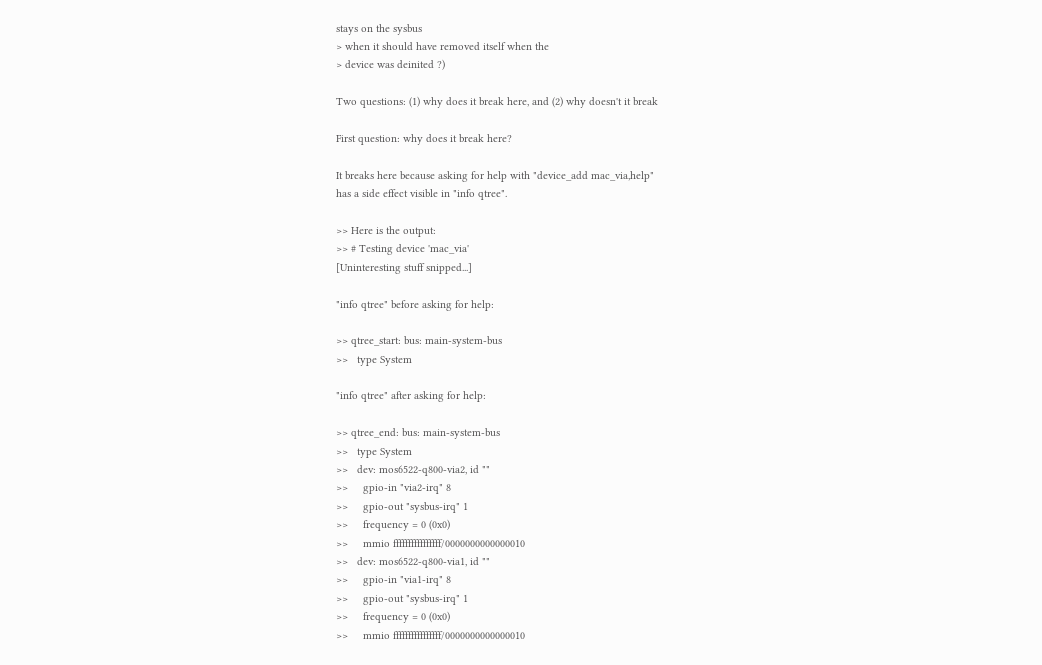stays on the sysbus
> when it should have removed itself when the
> device was deinited ?)

Two questions: (1) why does it break here, and (2) why doesn't it break

First question: why does it break here?

It breaks here because asking for help with "device_add mac_via,help"
has a side effect visible in "info qtree".

>> Here is the output:
>> # Testing device 'mac_via'
[Uninteresting stuff snipped...]

"info qtree" before asking for help:

>> qtree_start: bus: main-system-bus
>>   type System

"info qtree" after asking for help:

>> qtree_end: bus: main-system-bus
>>   type System
>>   dev: mos6522-q800-via2, id ""
>>     gpio-in "via2-irq" 8
>>     gpio-out "sysbus-irq" 1
>>     frequency = 0 (0x0)
>>     mmio ffffffffffffffff/0000000000000010
>>   dev: mos6522-q800-via1, id ""
>>     gpio-in "via1-irq" 8
>>     gpio-out "sysbus-irq" 1
>>     frequency = 0 (0x0)
>>     mmio ffffffffffffffff/0000000000000010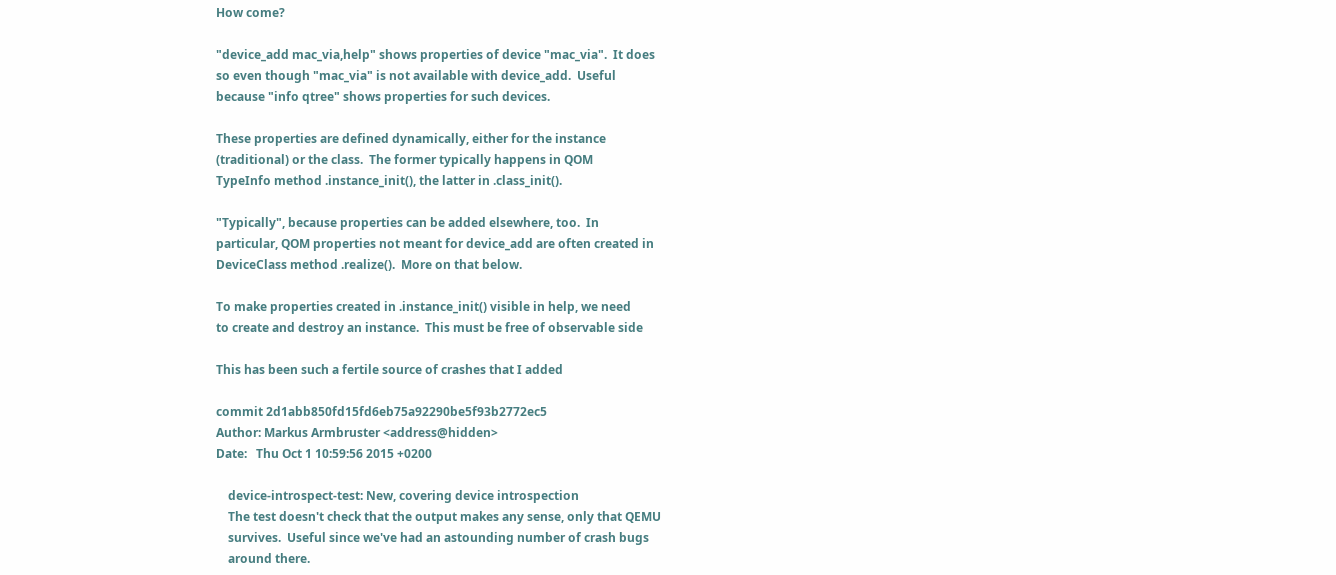How come?

"device_add mac_via,help" shows properties of device "mac_via".  It does
so even though "mac_via" is not available with device_add.  Useful
because "info qtree" shows properties for such devices.

These properties are defined dynamically, either for the instance
(traditional) or the class.  The former typically happens in QOM
TypeInfo method .instance_init(), the latter in .class_init().

"Typically", because properties can be added elsewhere, too.  In
particular, QOM properties not meant for device_add are often created in
DeviceClass method .realize().  More on that below.

To make properties created in .instance_init() visible in help, we need
to create and destroy an instance.  This must be free of observable side

This has been such a fertile source of crashes that I added

commit 2d1abb850fd15fd6eb75a92290be5f93b2772ec5
Author: Markus Armbruster <address@hidden>
Date:   Thu Oct 1 10:59:56 2015 +0200

    device-introspect-test: New, covering device introspection
    The test doesn't check that the output makes any sense, only that QEMU
    survives.  Useful since we've had an astounding number of crash bugs
    around there.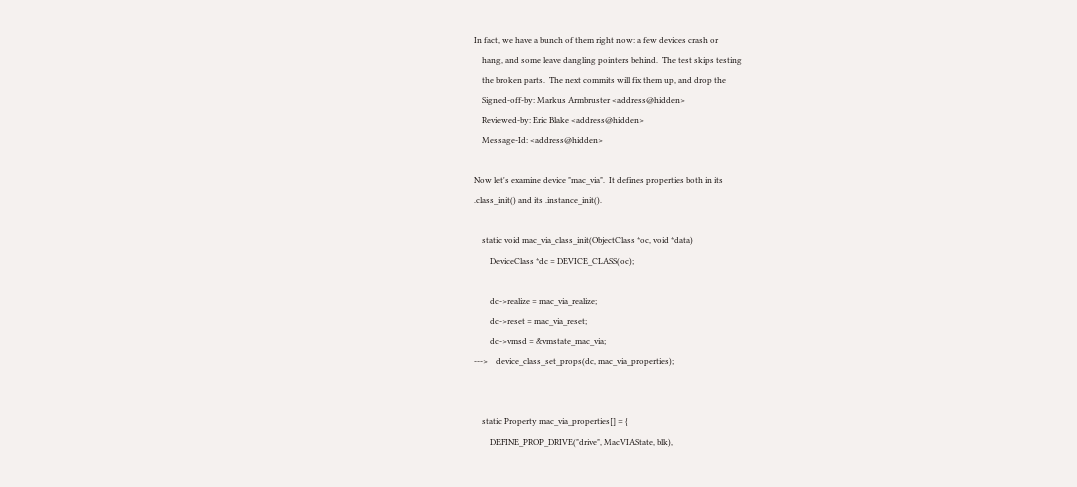In fact, we have a bunch of them right now: a few devices crash or
    hang, and some leave dangling pointers behind.  The test skips testing
    the broken parts.  The next commits will fix them up, and drop the
    Signed-off-by: Markus Armbruster <address@hidden>
    Reviewed-by: Eric Blake <address@hidden>
    Message-Id: <address@hidden>

Now let's examine device "mac_via".  It defines properties both in its
.class_init() and its .instance_init().

    static void mac_via_class_init(ObjectClass *oc, void *data)
        DeviceClass *dc = DEVICE_CLASS(oc);

        dc->realize = mac_via_realize;
        dc->reset = mac_via_reset;
        dc->vmsd = &vmstate_mac_via;
--->    device_class_set_props(dc, mac_via_properties);


    static Property mac_via_properties[] = {
        DEFINE_PROP_DRIVE("drive", MacVIAState, blk),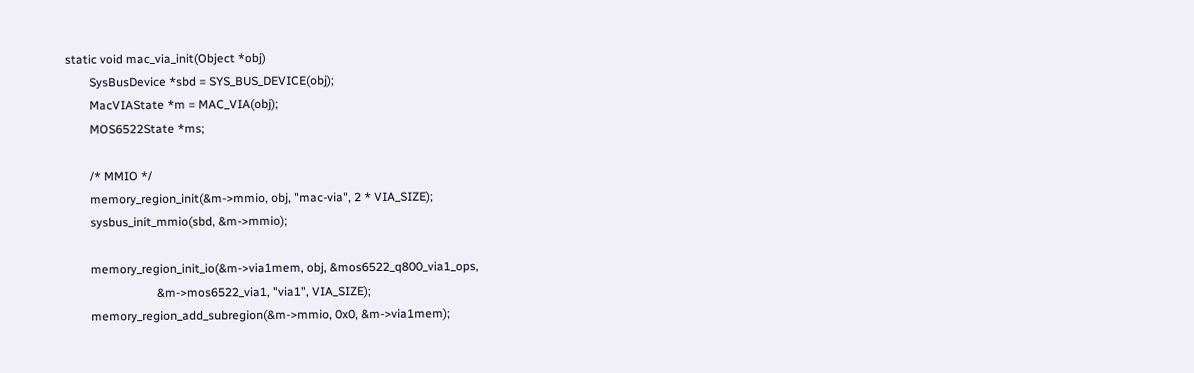static void mac_via_init(Object *obj)
        SysBusDevice *sbd = SYS_BUS_DEVICE(obj);
        MacVIAState *m = MAC_VIA(obj);
        MOS6522State *ms;

        /* MMIO */
        memory_region_init(&m->mmio, obj, "mac-via", 2 * VIA_SIZE);
        sysbus_init_mmio(sbd, &m->mmio);

        memory_region_init_io(&m->via1mem, obj, &mos6522_q800_via1_ops,
                              &m->mos6522_via1, "via1", VIA_SIZE);
        memory_region_add_subregion(&m->mmio, 0x0, &m->via1mem);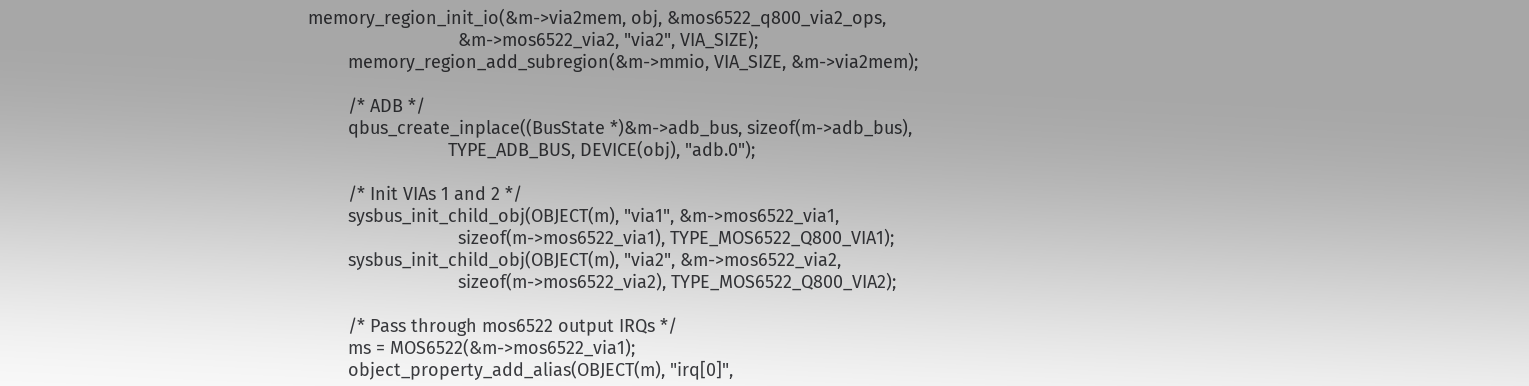memory_region_init_io(&m->via2mem, obj, &mos6522_q800_via2_ops,
                              &m->mos6522_via2, "via2", VIA_SIZE);
        memory_region_add_subregion(&m->mmio, VIA_SIZE, &m->via2mem);

        /* ADB */
        qbus_create_inplace((BusState *)&m->adb_bus, sizeof(m->adb_bus),
                            TYPE_ADB_BUS, DEVICE(obj), "adb.0");

        /* Init VIAs 1 and 2 */
        sysbus_init_child_obj(OBJECT(m), "via1", &m->mos6522_via1,
                              sizeof(m->mos6522_via1), TYPE_MOS6522_Q800_VIA1);
        sysbus_init_child_obj(OBJECT(m), "via2", &m->mos6522_via2,
                              sizeof(m->mos6522_via2), TYPE_MOS6522_Q800_VIA2);

        /* Pass through mos6522 output IRQs */
        ms = MOS6522(&m->mos6522_via1);
        object_property_add_alias(OBJECT(m), "irq[0]",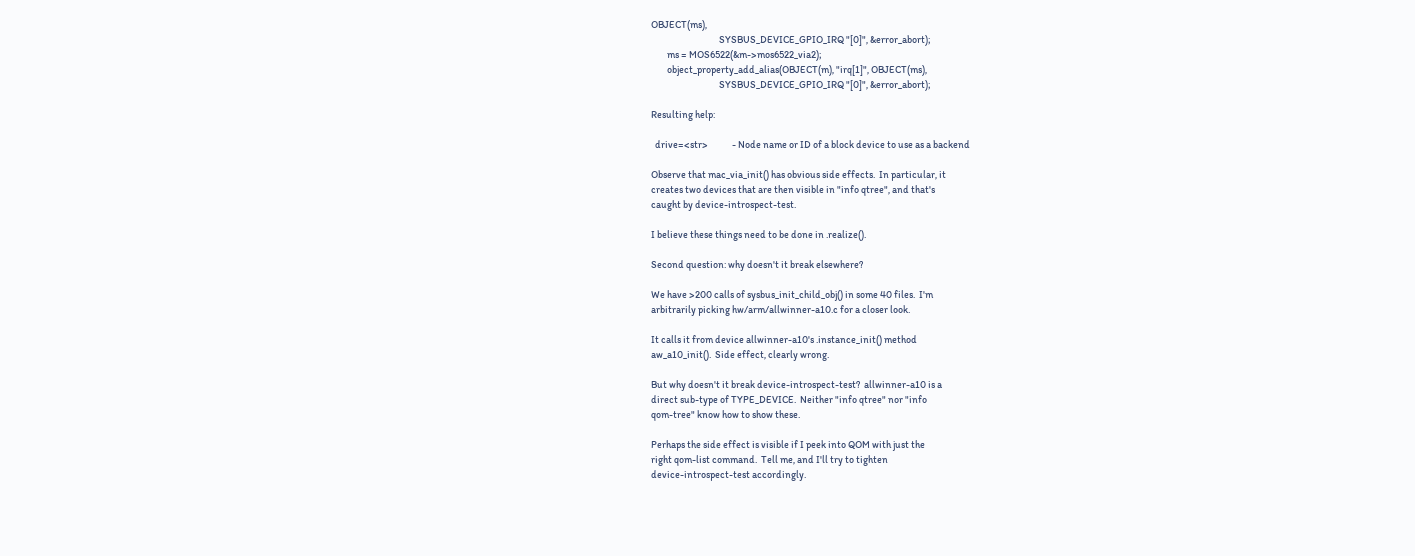OBJECT(ms),
                                  SYSBUS_DEVICE_GPIO_IRQ "[0]", &error_abort);
        ms = MOS6522(&m->mos6522_via2);
        object_property_add_alias(OBJECT(m), "irq[1]", OBJECT(ms),
                                  SYSBUS_DEVICE_GPIO_IRQ "[0]", &error_abort);

Resulting help:

  drive=<str>            - Node name or ID of a block device to use as a backend

Observe that mac_via_init() has obvious side effects.  In particular, it
creates two devices that are then visible in "info qtree", and that's
caught by device-introspect-test.

I believe these things need to be done in .realize().

Second question: why doesn't it break elsewhere?

We have >200 calls of sysbus_init_child_obj() in some 40 files.  I'm
arbitrarily picking hw/arm/allwinner-a10.c for a closer look.

It calls it from device allwinner-a10's .instance_init() method
aw_a10_init().  Side effect, clearly wrong.

But why doesn't it break device-introspect-test?  allwinner-a10 is a
direct sub-type of TYPE_DEVICE.  Neither "info qtree" nor "info
qom-tree" know how to show these.

Perhaps the side effect is visible if I peek into QOM with just the
right qom-list command.  Tell me, and I'll try to tighten
device-introspect-test accordingly.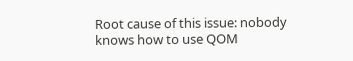Root cause of this issue: nobody knows how to use QOM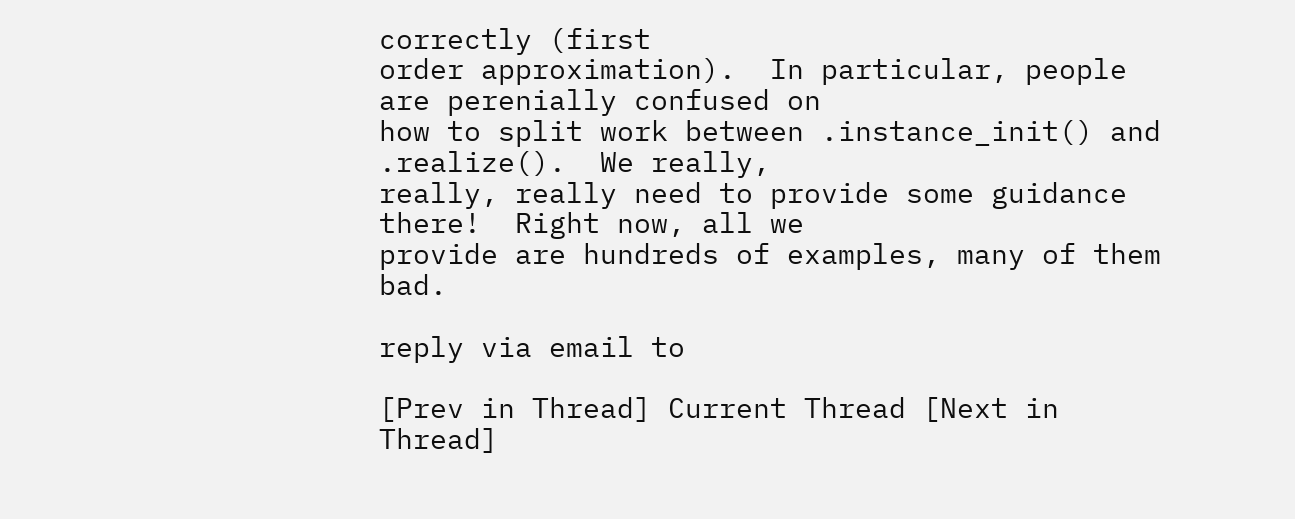correctly (first
order approximation).  In particular, people are perenially confused on
how to split work between .instance_init() and .realize().  We really,
really, really need to provide some guidance there!  Right now, all we
provide are hundreds of examples, many of them bad.

reply via email to

[Prev in Thread] Current Thread [Next in Thread]